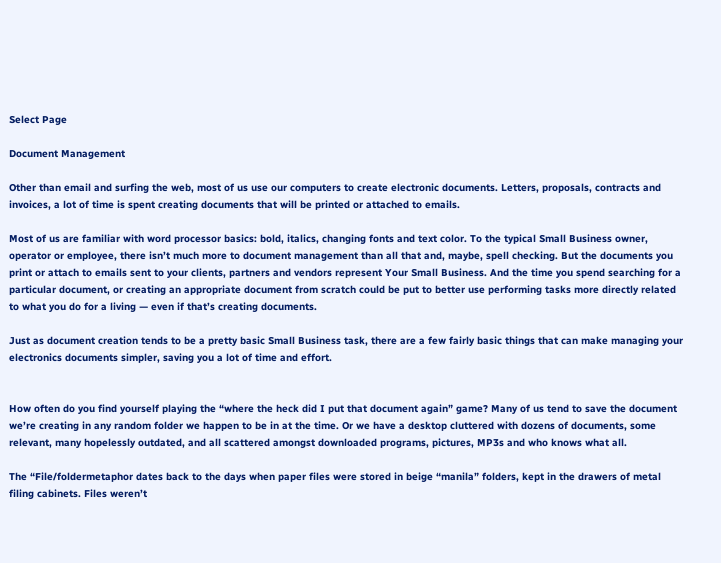Select Page

Document Management

Other than email and surfing the web, most of us use our computers to create electronic documents. Letters, proposals, contracts and invoices, a lot of time is spent creating documents that will be printed or attached to emails.

Most of us are familiar with word processor basics: bold, italics, changing fonts and text color. To the typical Small Business owner, operator or employee, there isn’t much more to document management than all that and, maybe, spell checking. But the documents you print or attach to emails sent to your clients, partners and vendors represent Your Small Business. And the time you spend searching for a particular document, or creating an appropriate document from scratch could be put to better use performing tasks more directly related to what you do for a living — even if that’s creating documents.

Just as document creation tends to be a pretty basic Small Business task, there are a few fairly basic things that can make managing your electronics documents simpler, saving you a lot of time and effort.


How often do you find yourself playing the “where the heck did I put that document again” game? Many of us tend to save the document we’re creating in any random folder we happen to be in at the time. Or we have a desktop cluttered with dozens of documents, some relevant, many hopelessly outdated, and all scattered amongst downloaded programs, pictures, MP3s and who knows what all.

The “File/foldermetaphor dates back to the days when paper files were stored in beige “manila” folders, kept in the drawers of metal filing cabinets. Files weren’t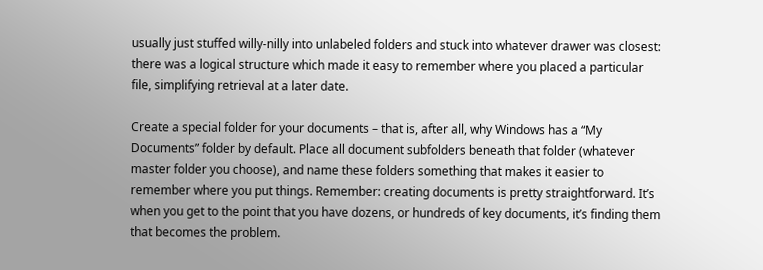usually just stuffed willy-nilly into unlabeled folders and stuck into whatever drawer was closest: there was a logical structure which made it easy to remember where you placed a particular file, simplifying retrieval at a later date.

Create a special folder for your documents – that is, after all, why Windows has a “My Documents” folder by default. Place all document subfolders beneath that folder (whatever master folder you choose), and name these folders something that makes it easier to remember where you put things. Remember: creating documents is pretty straightforward. It’s when you get to the point that you have dozens, or hundreds of key documents, it’s finding them that becomes the problem.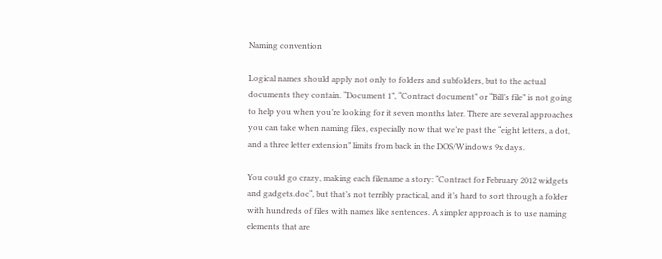Naming convention

Logical names should apply not only to folders and subfolders, but to the actual documents they contain. “Document 1”, “Contract document” or “Bill’s file” is not going to help you when you’re looking for it seven months later. There are several approaches you can take when naming files, especially now that we’re past the “eight letters, a dot, and a three letter extension” limits from back in the DOS/Windows 9x days.

You could go crazy, making each filename a story: “Contract for February 2012 widgets and gadgets.doc“, but that’s not terribly practical, and it’s hard to sort through a folder with hundreds of files with names like sentences. A simpler approach is to use naming elements that are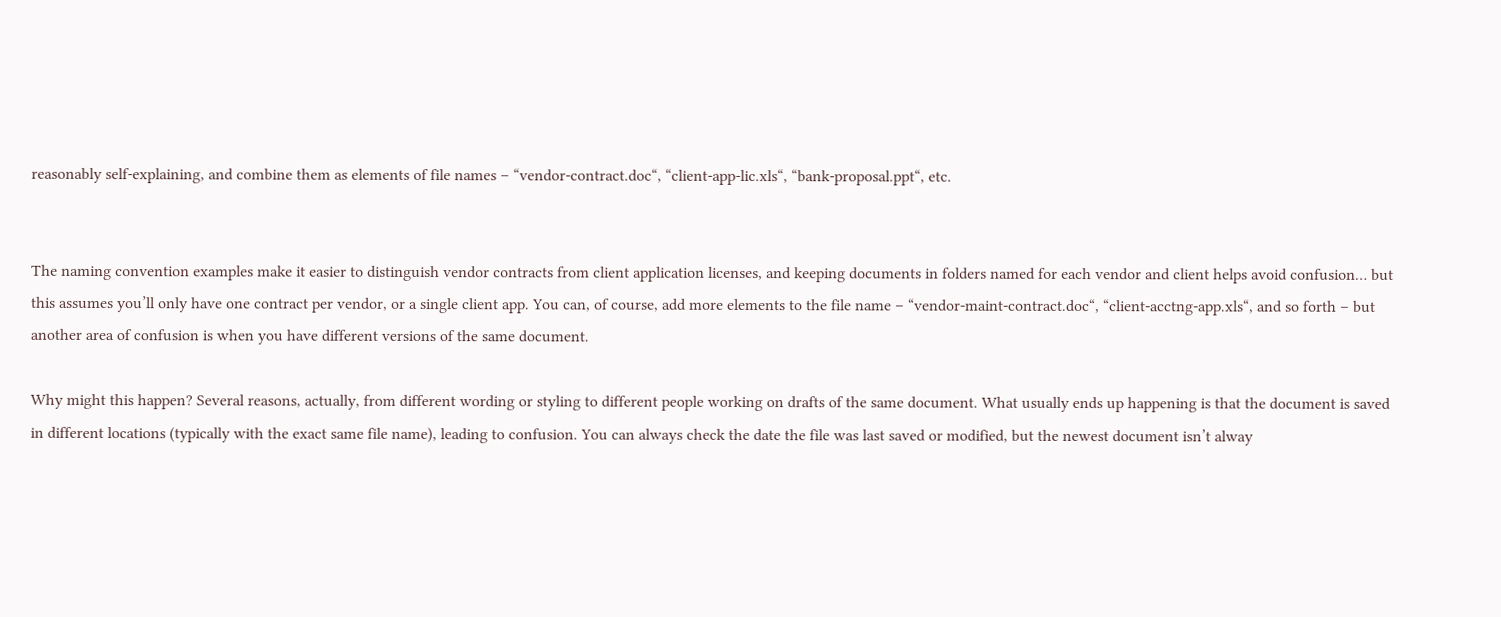reasonably self-explaining, and combine them as elements of file names – “vendor-contract.doc“, “client-app-lic.xls“, “bank-proposal.ppt“, etc.


The naming convention examples make it easier to distinguish vendor contracts from client application licenses, and keeping documents in folders named for each vendor and client helps avoid confusion… but this assumes you’ll only have one contract per vendor, or a single client app. You can, of course, add more elements to the file name – “vendor-maint-contract.doc“, “client-acctng-app.xls“, and so forth – but another area of confusion is when you have different versions of the same document.

Why might this happen? Several reasons, actually, from different wording or styling to different people working on drafts of the same document. What usually ends up happening is that the document is saved in different locations (typically with the exact same file name), leading to confusion. You can always check the date the file was last saved or modified, but the newest document isn’t alway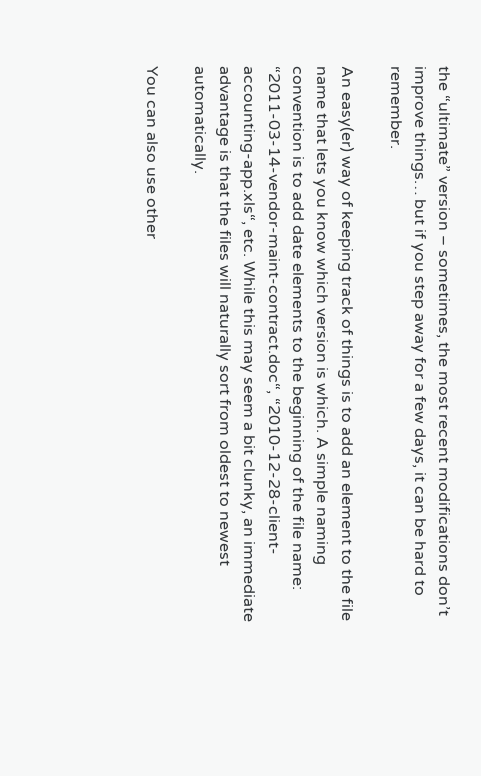the “ultimate” version – sometimes, the most recent modifications don’t improve things… but if you step away for a few days, it can be hard to remember.

An easy(er) way of keeping track of things is to add an element to the file name that lets you know which version is which. A simple naming convention is to add date elements to the beginning of the file name: “2011-03-14-vendor-maint-contract.doc“, “2010-12-28-client-accounting-app.xls“, etc. While this may seem a bit clunky, an immediate advantage is that the files will naturally sort from oldest to newest automatically.

You can also use other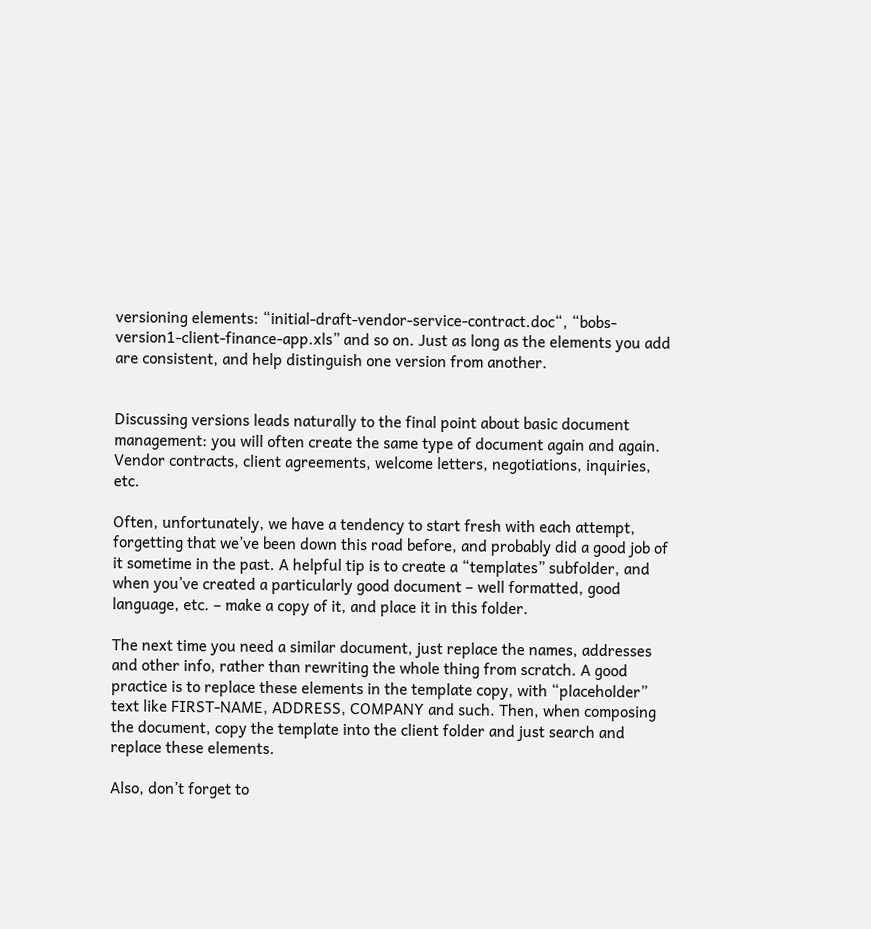versioning elements: “initial-draft-vendor-service-contract.doc“, “bobs-version1-client-finance-app.xls” and so on. Just as long as the elements you add are consistent, and help distinguish one version from another.


Discussing versions leads naturally to the final point about basic document management: you will often create the same type of document again and again. Vendor contracts, client agreements, welcome letters, negotiations, inquiries, etc.

Often, unfortunately, we have a tendency to start fresh with each attempt, forgetting that we’ve been down this road before, and probably did a good job of it sometime in the past. A helpful tip is to create a “templates” subfolder, and when you’ve created a particularly good document – well formatted, good language, etc. – make a copy of it, and place it in this folder.

The next time you need a similar document, just replace the names, addresses and other info, rather than rewriting the whole thing from scratch. A good practice is to replace these elements in the template copy, with “placeholder” text like FIRST-NAME, ADDRESS, COMPANY and such. Then, when composing the document, copy the template into the client folder and just search and replace these elements.

Also, don’t forget to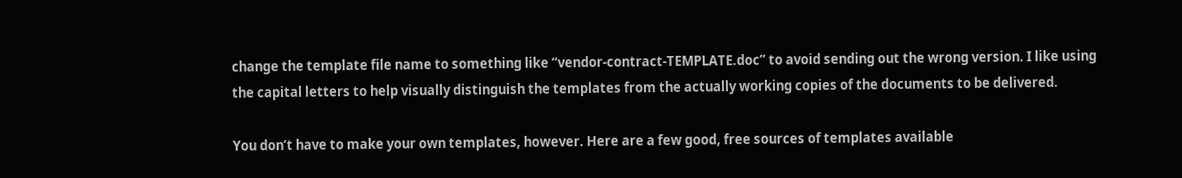change the template file name to something like “vendor-contract-TEMPLATE.doc” to avoid sending out the wrong version. I like using the capital letters to help visually distinguish the templates from the actually working copies of the documents to be delivered.

You don’t have to make your own templates, however. Here are a few good, free sources of templates available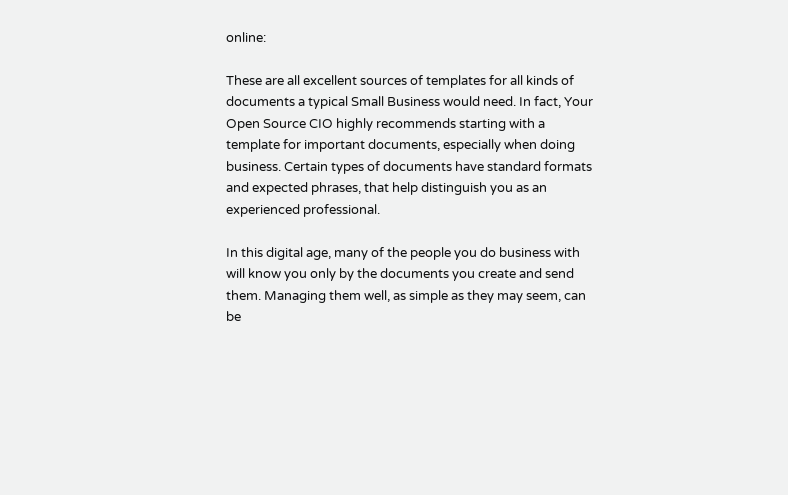online:

These are all excellent sources of templates for all kinds of documents a typical Small Business would need. In fact, Your Open Source CIO highly recommends starting with a template for important documents, especially when doing business. Certain types of documents have standard formats and expected phrases, that help distinguish you as an experienced professional.

In this digital age, many of the people you do business with will know you only by the documents you create and send them. Managing them well, as simple as they may seem, can be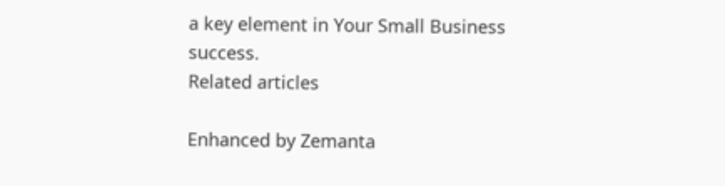a key element in Your Small Business success.
Related articles

Enhanced by Zemanta